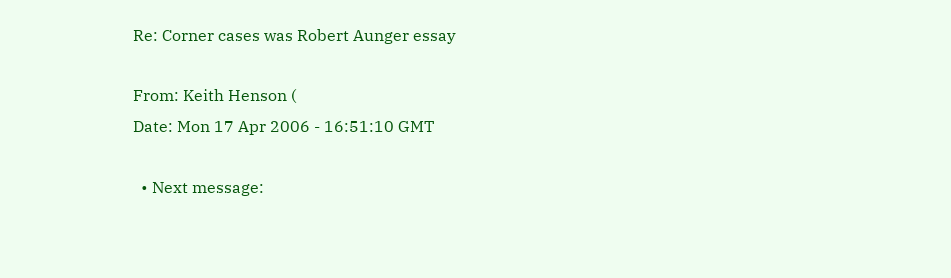Re: Corner cases was Robert Aunger essay

From: Keith Henson (
Date: Mon 17 Apr 2006 - 16:51:10 GMT

  • Next message: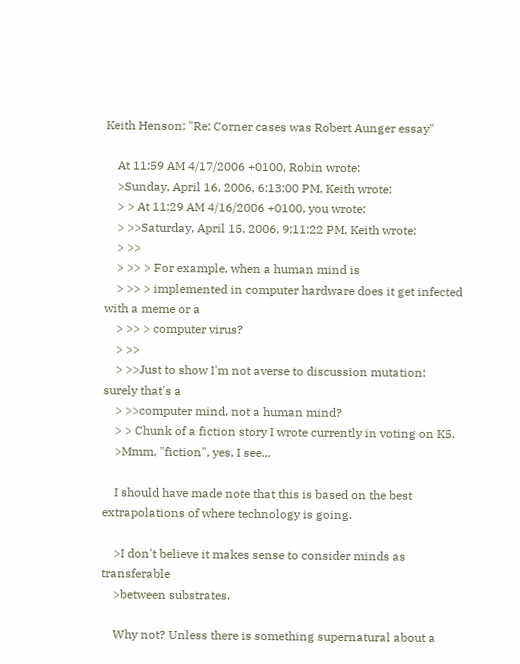Keith Henson: "Re: Corner cases was Robert Aunger essay"

    At 11:59 AM 4/17/2006 +0100, Robin wrote:
    >Sunday, April 16, 2006, 6:13:00 PM, Keith wrote:
    > > At 11:29 AM 4/16/2006 +0100, you wrote:
    > >>Saturday, April 15, 2006, 9:11:22 PM, Keith wrote:
    > >>
    > >> > For example, when a human mind is
    > >> > implemented in computer hardware does it get infected with a meme or a
    > >> > computer virus?
    > >>
    > >>Just to show I'm not averse to discussion mutation: surely that's a
    > >>computer mind, not a human mind?
    > > Chunk of a fiction story I wrote currently in voting on K5.
    >Mmm, "fiction", yes, I see...

    I should have made note that this is based on the best extrapolations of where technology is going.

    >I don't believe it makes sense to consider minds as transferable
    >between substrates.

    Why not? Unless there is something supernatural about a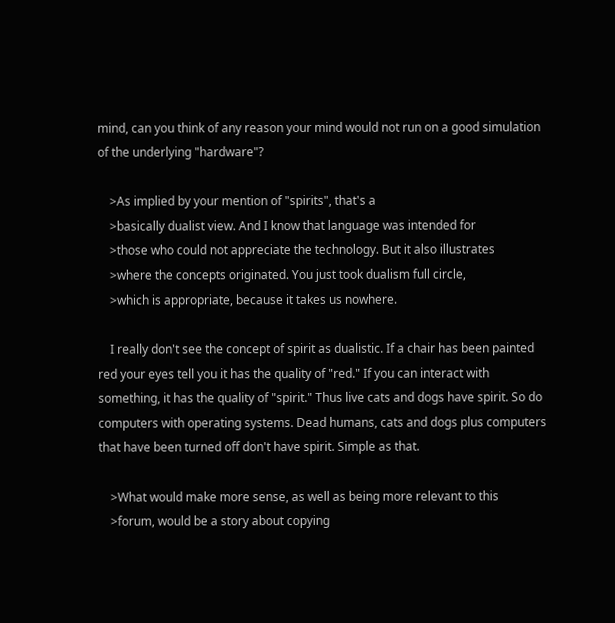mind, can you think of any reason your mind would not run on a good simulation of the underlying "hardware"?

    >As implied by your mention of "spirits", that's a
    >basically dualist view. And I know that language was intended for
    >those who could not appreciate the technology. But it also illustrates
    >where the concepts originated. You just took dualism full circle,
    >which is appropriate, because it takes us nowhere.

    I really don't see the concept of spirit as dualistic. If a chair has been painted red your eyes tell you it has the quality of "red." If you can interact with something, it has the quality of "spirit." Thus live cats and dogs have spirit. So do computers with operating systems. Dead humans, cats and dogs plus computers that have been turned off don't have spirit. Simple as that.

    >What would make more sense, as well as being more relevant to this
    >forum, would be a story about copying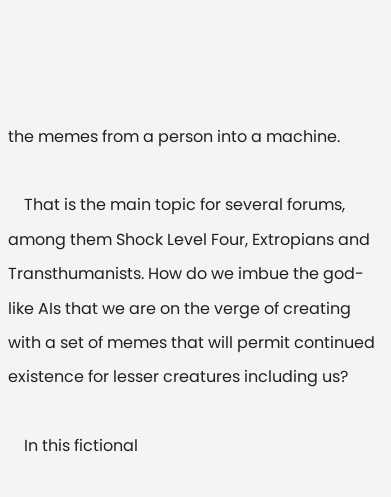the memes from a person into a machine.

    That is the main topic for several forums, among them Shock Level Four, Extropians and Transthumanists. How do we imbue the god-like AIs that we are on the verge of creating with a set of memes that will permit continued existence for lesser creatures including us?

    In this fictional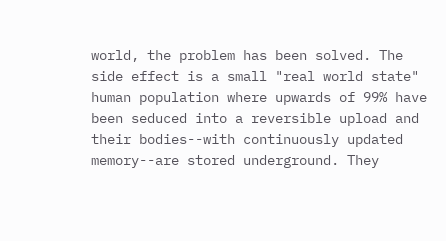world, the problem has been solved. The side effect is a small "real world state" human population where upwards of 99% have been seduced into a reversible upload and their bodies--with continuously updated memory--are stored underground. They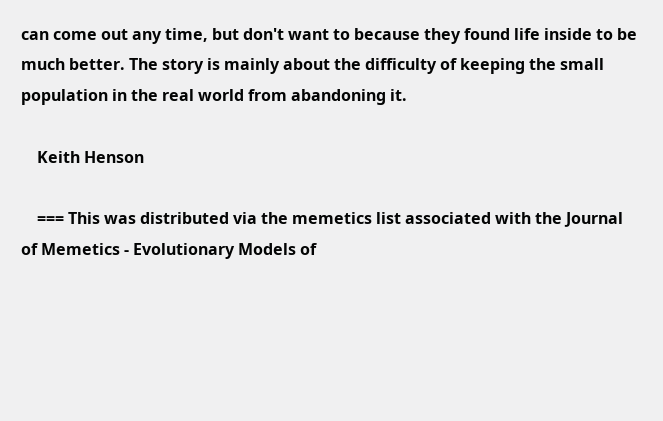can come out any time, but don't want to because they found life inside to be much better. The story is mainly about the difficulty of keeping the small population in the real world from abandoning it.

    Keith Henson

    === This was distributed via the memetics list associated with the Journal of Memetics - Evolutionary Models of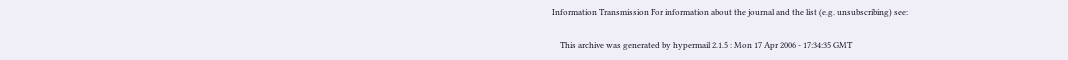Information Transmission For information about the journal and the list (e.g. unsubscribing) see:

    This archive was generated by hypermail 2.1.5 : Mon 17 Apr 2006 - 17:34:35 GMT